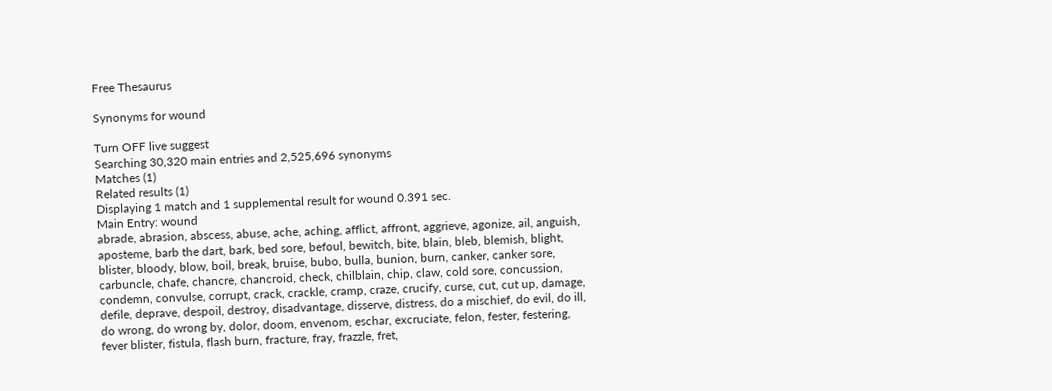Free Thesaurus

Synonyms for wound

Turn OFF live suggest
Searching 30,320 main entries and 2,525,696 synonyms
Matches (1)
Related results (1)
Displaying 1 match and 1 supplemental result for wound 0.391 sec.
Main Entry: wound
abrade, abrasion, abscess, abuse, ache, aching, afflict, affront, aggrieve, agonize, ail, anguish, aposteme, barb the dart, bark, bed sore, befoul, bewitch, bite, blain, bleb, blemish, blight, blister, bloody, blow, boil, break, bruise, bubo, bulla, bunion, burn, canker, canker sore, carbuncle, chafe, chancre, chancroid, check, chilblain, chip, claw, cold sore, concussion, condemn, convulse, corrupt, crack, crackle, cramp, craze, crucify, curse, cut, cut up, damage, defile, deprave, despoil, destroy, disadvantage, disserve, distress, do a mischief, do evil, do ill, do wrong, do wrong by, dolor, doom, envenom, eschar, excruciate, felon, fester, festering, fever blister, fistula, flash burn, fracture, fray, frazzle, fret,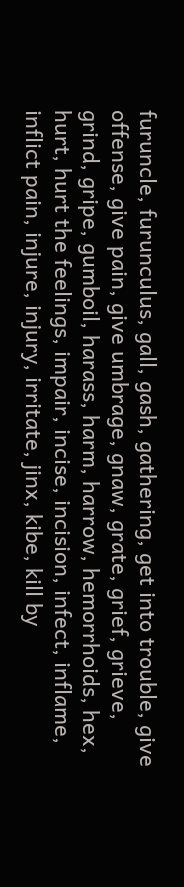furuncle, furunculus, gall, gash, gathering, get into trouble, give offense, give pain, give umbrage, gnaw, grate, grief, grieve, grind, gripe, gumboil, harass, harm, harrow, hemorrhoids, hex, hurt, hurt the feelings, impair, incise, incision, infect, inflame, inflict pain, injure, injury, irritate, jinx, kibe, kill by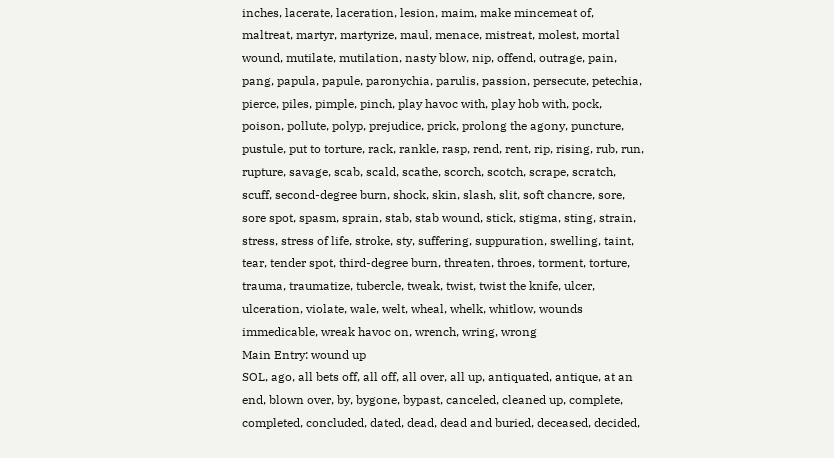inches, lacerate, laceration, lesion, maim, make mincemeat of, maltreat, martyr, martyrize, maul, menace, mistreat, molest, mortal wound, mutilate, mutilation, nasty blow, nip, offend, outrage, pain, pang, papula, papule, paronychia, parulis, passion, persecute, petechia, pierce, piles, pimple, pinch, play havoc with, play hob with, pock, poison, pollute, polyp, prejudice, prick, prolong the agony, puncture, pustule, put to torture, rack, rankle, rasp, rend, rent, rip, rising, rub, run, rupture, savage, scab, scald, scathe, scorch, scotch, scrape, scratch, scuff, second-degree burn, shock, skin, slash, slit, soft chancre, sore, sore spot, spasm, sprain, stab, stab wound, stick, stigma, sting, strain, stress, stress of life, stroke, sty, suffering, suppuration, swelling, taint, tear, tender spot, third-degree burn, threaten, throes, torment, torture, trauma, traumatize, tubercle, tweak, twist, twist the knife, ulcer, ulceration, violate, wale, welt, wheal, whelk, whitlow, wounds immedicable, wreak havoc on, wrench, wring, wrong
Main Entry: wound up
SOL, ago, all bets off, all off, all over, all up, antiquated, antique, at an end, blown over, by, bygone, bypast, canceled, cleaned up, complete, completed, concluded, dated, dead, dead and buried, deceased, decided,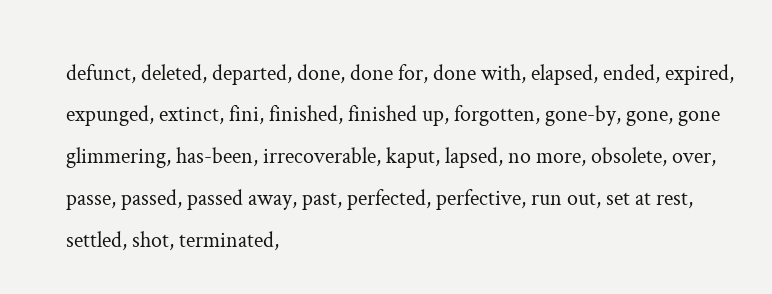defunct, deleted, departed, done, done for, done with, elapsed, ended, expired, expunged, extinct, fini, finished, finished up, forgotten, gone-by, gone, gone glimmering, has-been, irrecoverable, kaput, lapsed, no more, obsolete, over, passe, passed, passed away, past, perfected, perfective, run out, set at rest, settled, shot, terminated,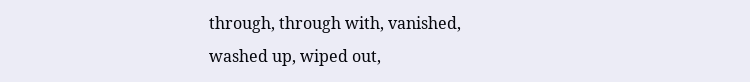through, through with, vanished, washed up, wiped out,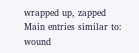wrapped up, zapped
Main entries similar to: wound